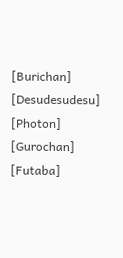[Burichan] [Desudesudesu] [Photon] [Gurochan] [Futaba]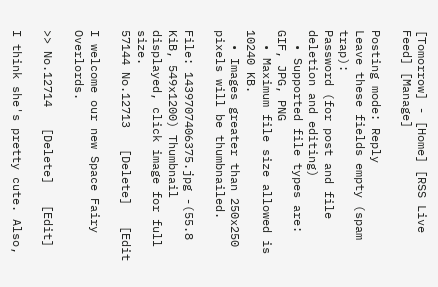[Tomorrow] - [Home] [RSS Live Feed] [Manage]

Posting mode: Reply
Leave these fields empty (spam trap):
Password (for post and file deletion and editing)
  • Supported file types are: GIF, JPG, PNG
  • Maximum file size allowed is 10240 KB.
  • Images greater than 250x250 pixels will be thumbnailed.

File: 1439707406375.jpg -(55.8 KiB, 549x1200) Thumbnail displayed, click image for full size.
57144 No.12713   [Delete]   [Edit

I welcome our new Space Fairy Overlords.

>> No.12714   [Delete]   [Edit]

I think she's pretty cute. Also,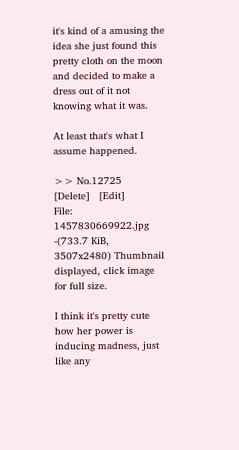it's kind of a amusing the idea she just found this pretty cloth on the moon and decided to make a dress out of it not knowing what it was.

At least that's what I assume happened.

>> No.12725   [Delete]   [Edit]
File: 1457830669922.jpg -(733.7 KiB, 3507x2480) Thumbnail displayed, click image for full size.

I think it's pretty cute how her power is inducing madness, just like any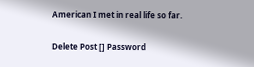American I met in real life so far.

Delete Post [] Password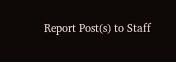Report Post(s) to Staff